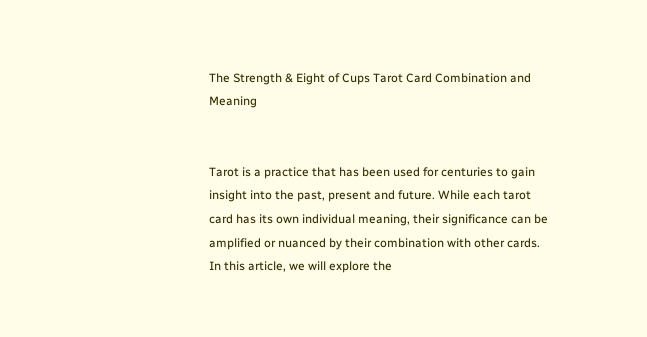The Strength & Eight of Cups Tarot Card Combination and Meaning


Tarot is a practice that has been used for centuries to gain insight into the past, present and future. While each tarot card has its own individual meaning, their significance can be amplified or nuanced by their combination with other cards. In this article, we will explore the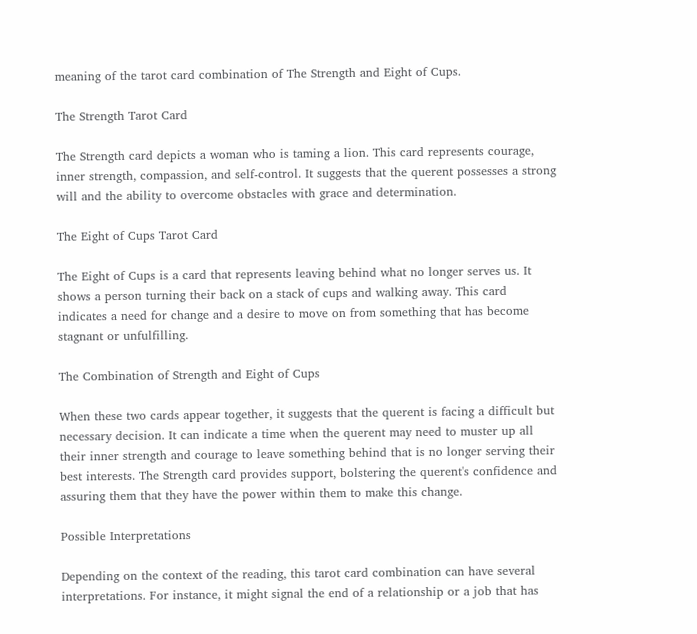meaning of the tarot card combination of The Strength and Eight of Cups.

The Strength Tarot Card

The Strength card depicts a woman who is taming a lion. This card represents courage, inner strength, compassion, and self-control. It suggests that the querent possesses a strong will and the ability to overcome obstacles with grace and determination.

The Eight of Cups Tarot Card

The Eight of Cups is a card that represents leaving behind what no longer serves us. It shows a person turning their back on a stack of cups and walking away. This card indicates a need for change and a desire to move on from something that has become stagnant or unfulfilling.

The Combination of Strength and Eight of Cups

When these two cards appear together, it suggests that the querent is facing a difficult but necessary decision. It can indicate a time when the querent may need to muster up all their inner strength and courage to leave something behind that is no longer serving their best interests. The Strength card provides support, bolstering the querent's confidence and assuring them that they have the power within them to make this change.

Possible Interpretations

Depending on the context of the reading, this tarot card combination can have several interpretations. For instance, it might signal the end of a relationship or a job that has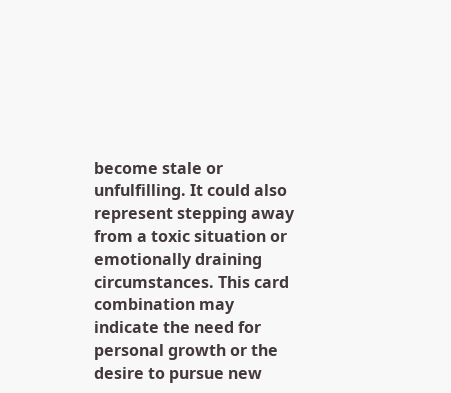become stale or unfulfilling. It could also represent stepping away from a toxic situation or emotionally draining circumstances. This card combination may indicate the need for personal growth or the desire to pursue new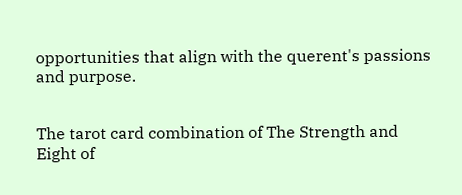opportunities that align with the querent's passions and purpose.


The tarot card combination of The Strength and Eight of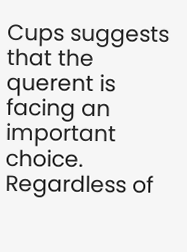Cups suggests that the querent is facing an important choice. Regardless of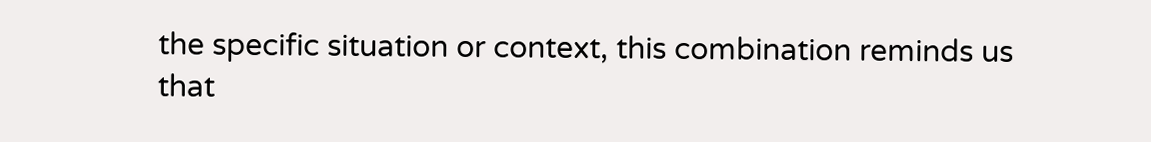the specific situation or context, this combination reminds us that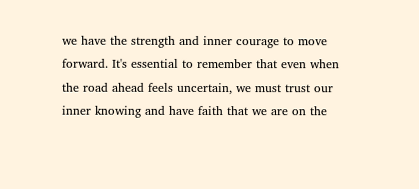we have the strength and inner courage to move forward. It's essential to remember that even when the road ahead feels uncertain, we must trust our inner knowing and have faith that we are on the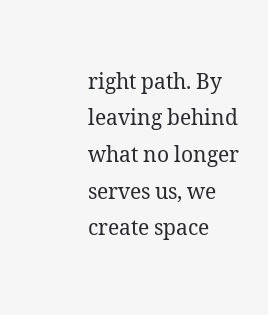right path. By leaving behind what no longer serves us, we create space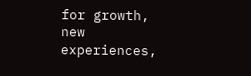for growth, new experiences,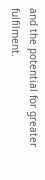and the potential for greater fulfilment.